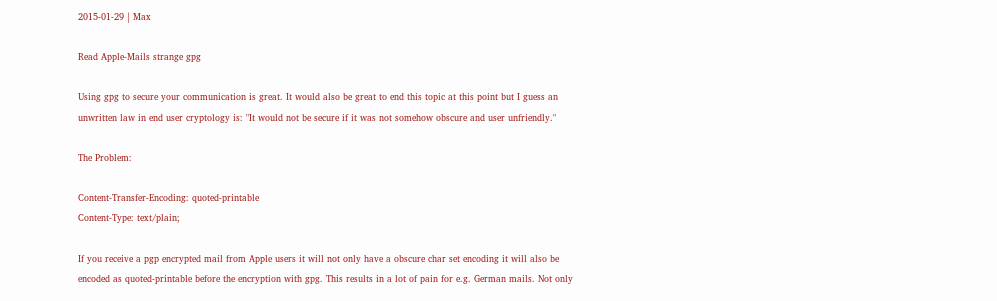2015-01-29 | Max

Read Apple-Mails strange gpg

Using gpg to secure your communication is great. It would also be great to end this topic at this point but I guess an unwritten law in end user cryptology is: "It would not be secure if it was not somehow obscure and user unfriendly."

The Problem:

Content-Transfer-Encoding: quoted-printable
Content-Type: text/plain;

If you receive a pgp encrypted mail from Apple users it will not only have a obscure char set encoding it will also be encoded as quoted-printable before the encryption with gpg. This results in a lot of pain for e.g. German mails. Not only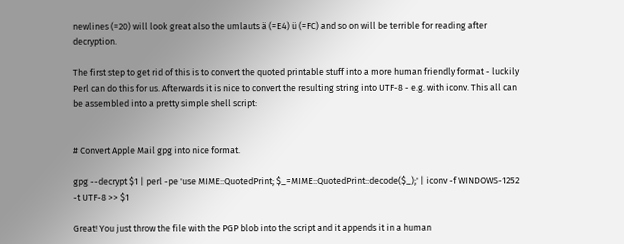newlines (=20) will look great also the umlauts ä (=E4) ü (=FC) and so on will be terrible for reading after decryption.

The first step to get rid of this is to convert the quoted printable stuff into a more human friendly format - luckily Perl can do this for us. Afterwards it is nice to convert the resulting string into UTF-8 - e.g. with iconv. This all can be assembled into a pretty simple shell script:


# Convert Apple Mail gpg into nice format.

gpg --decrypt $1 | perl -pe 'use MIME::QuotedPrint; $_=MIME::QuotedPrint::decode($_);' | iconv -f WINDOWS-1252 -t UTF-8 >> $1

Great! You just throw the file with the PGP blob into the script and it appends it in a human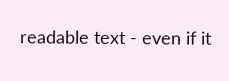readable text - even if it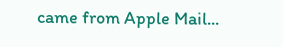came from Apple Mail...